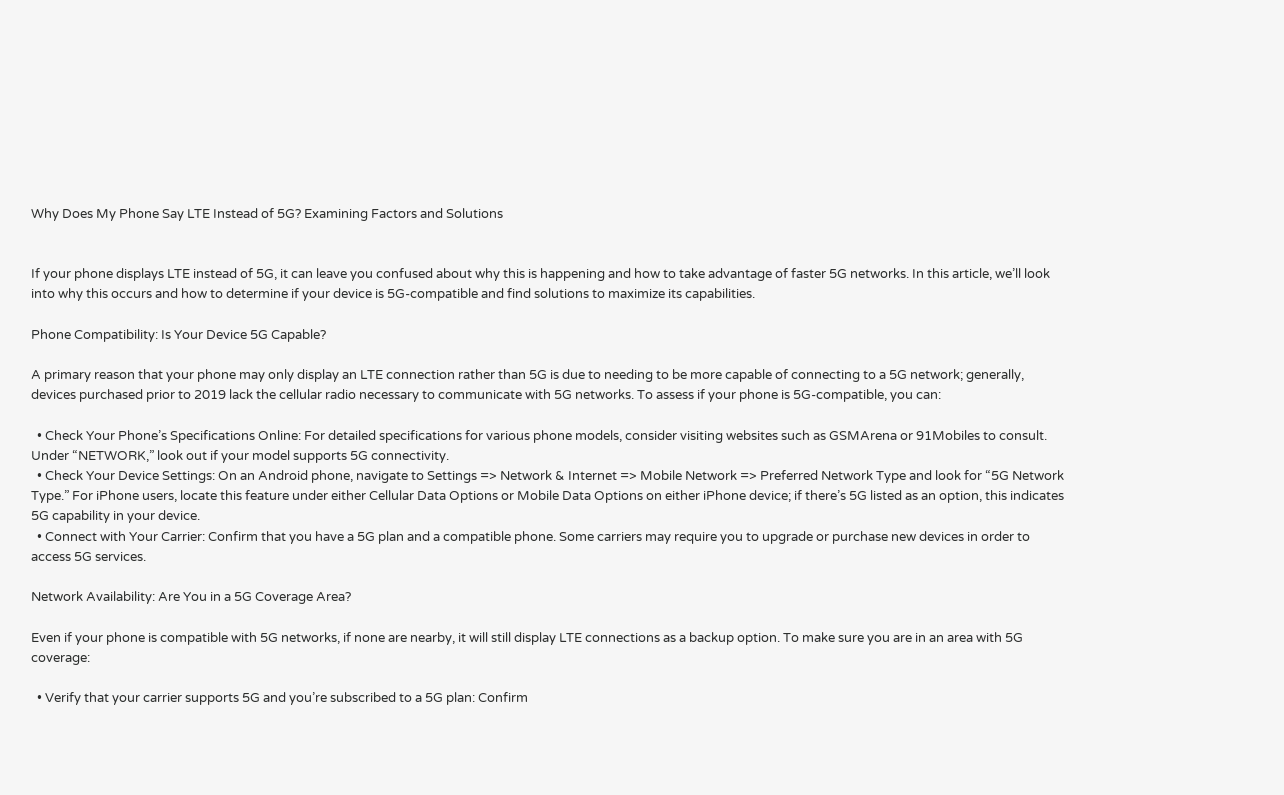Why Does My Phone Say LTE Instead of 5G? Examining Factors and Solutions


If your phone displays LTE instead of 5G, it can leave you confused about why this is happening and how to take advantage of faster 5G networks. In this article, we’ll look into why this occurs and how to determine if your device is 5G-compatible and find solutions to maximize its capabilities.

Phone Compatibility: Is Your Device 5G Capable?

A primary reason that your phone may only display an LTE connection rather than 5G is due to needing to be more capable of connecting to a 5G network; generally, devices purchased prior to 2019 lack the cellular radio necessary to communicate with 5G networks. To assess if your phone is 5G-compatible, you can:

  • Check Your Phone’s Specifications Online: For detailed specifications for various phone models, consider visiting websites such as GSMArena or 91Mobiles to consult. Under “NETWORK,” look out if your model supports 5G connectivity.
  • Check Your Device Settings: On an Android phone, navigate to Settings => Network & Internet => Mobile Network => Preferred Network Type and look for “5G Network Type.” For iPhone users, locate this feature under either Cellular Data Options or Mobile Data Options on either iPhone device; if there’s 5G listed as an option, this indicates 5G capability in your device.
  • Connect with Your Carrier: Confirm that you have a 5G plan and a compatible phone. Some carriers may require you to upgrade or purchase new devices in order to access 5G services.

Network Availability: Are You in a 5G Coverage Area?

Even if your phone is compatible with 5G networks, if none are nearby, it will still display LTE connections as a backup option. To make sure you are in an area with 5G coverage:

  • Verify that your carrier supports 5G and you’re subscribed to a 5G plan: Confirm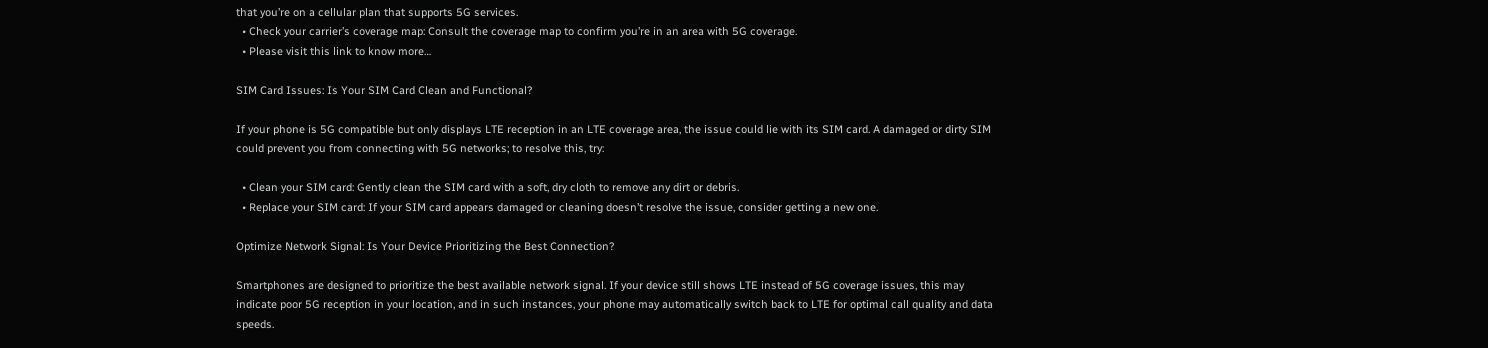that you’re on a cellular plan that supports 5G services.
  • Check your carrier’s coverage map: Consult the coverage map to confirm you’re in an area with 5G coverage.
  • Please visit this link to know more…

SIM Card Issues: Is Your SIM Card Clean and Functional?

If your phone is 5G compatible but only displays LTE reception in an LTE coverage area, the issue could lie with its SIM card. A damaged or dirty SIM could prevent you from connecting with 5G networks; to resolve this, try:

  • Clean your SIM card: Gently clean the SIM card with a soft, dry cloth to remove any dirt or debris.
  • Replace your SIM card: If your SIM card appears damaged or cleaning doesn’t resolve the issue, consider getting a new one.

Optimize Network Signal: Is Your Device Prioritizing the Best Connection?

Smartphones are designed to prioritize the best available network signal. If your device still shows LTE instead of 5G coverage issues, this may indicate poor 5G reception in your location, and in such instances, your phone may automatically switch back to LTE for optimal call quality and data speeds.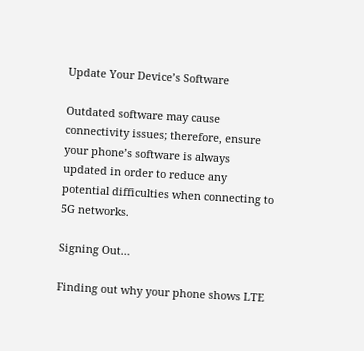Update Your Device’s Software

Outdated software may cause connectivity issues; therefore, ensure your phone’s software is always updated in order to reduce any potential difficulties when connecting to 5G networks.

Signing Out…

Finding out why your phone shows LTE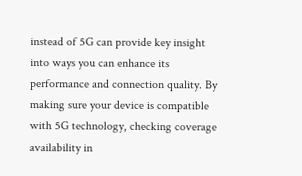instead of 5G can provide key insight into ways you can enhance its performance and connection quality. By making sure your device is compatible with 5G technology, checking coverage availability in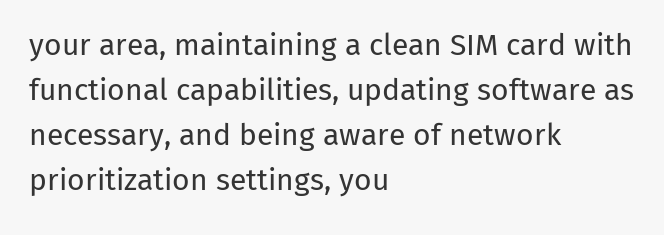your area, maintaining a clean SIM card with functional capabilities, updating software as necessary, and being aware of network prioritization settings, you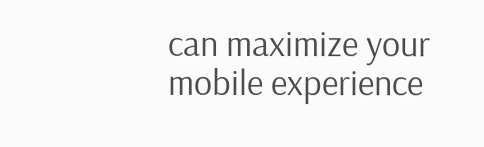can maximize your mobile experience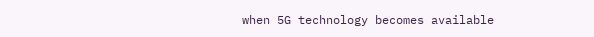when 5G technology becomes available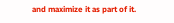and maximize it as part of it.